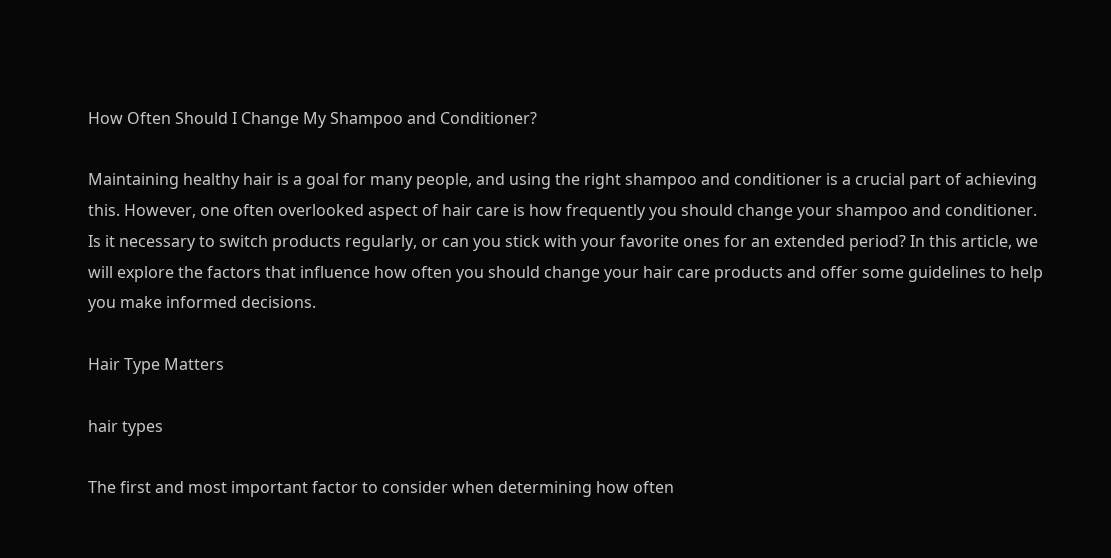How Often Should I Change My Shampoo and Conditioner?

Maintaining healthy hair is a goal for many people, and using the right shampoo and conditioner is a crucial part of achieving this. However, one often overlooked aspect of hair care is how frequently you should change your shampoo and conditioner. Is it necessary to switch products regularly, or can you stick with your favorite ones for an extended period? In this article, we will explore the factors that influence how often you should change your hair care products and offer some guidelines to help you make informed decisions.

Hair Type Matters

hair types

The first and most important factor to consider when determining how often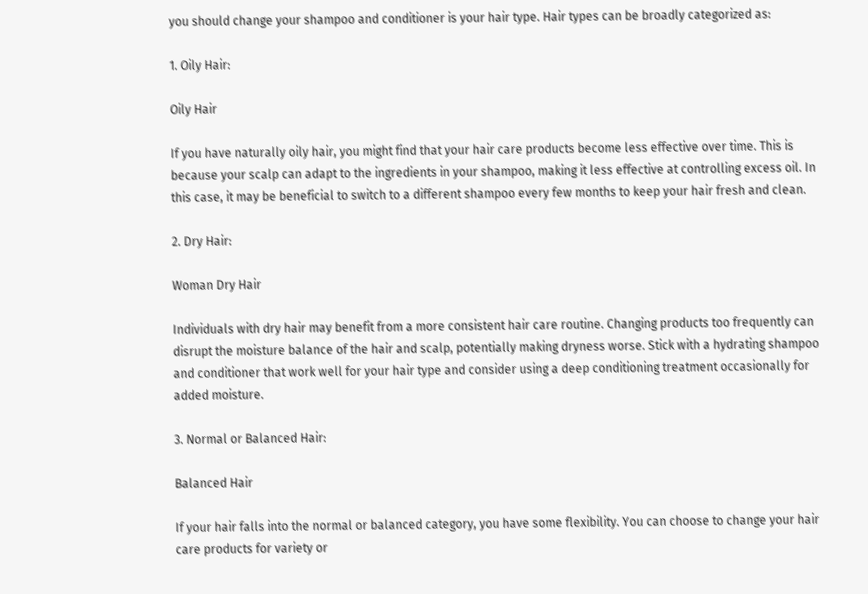you should change your shampoo and conditioner is your hair type. Hair types can be broadly categorized as:

1. Oily Hair:

Oily Hair

If you have naturally oily hair, you might find that your hair care products become less effective over time. This is because your scalp can adapt to the ingredients in your shampoo, making it less effective at controlling excess oil. In this case, it may be beneficial to switch to a different shampoo every few months to keep your hair fresh and clean.

2. Dry Hair:

Woman Dry Hair

Individuals with dry hair may benefit from a more consistent hair care routine. Changing products too frequently can disrupt the moisture balance of the hair and scalp, potentially making dryness worse. Stick with a hydrating shampoo and conditioner that work well for your hair type and consider using a deep conditioning treatment occasionally for added moisture.

3. Normal or Balanced Hair:

Balanced Hair

If your hair falls into the normal or balanced category, you have some flexibility. You can choose to change your hair care products for variety or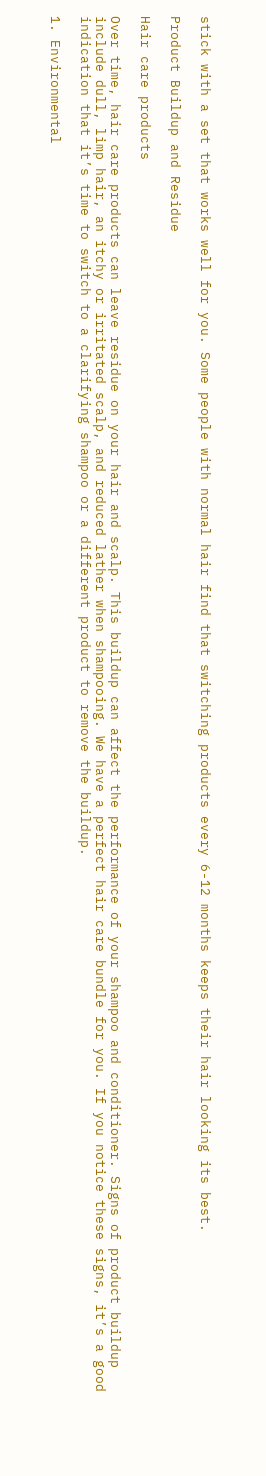stick with a set that works well for you. Some people with normal hair find that switching products every 6-12 months keeps their hair looking its best.

Product Buildup and Residue

Hair care products

Over time, hair care products can leave residue on your hair and scalp. This buildup can affect the performance of your shampoo and conditioner. Signs of product buildup include dull, limp hair, an itchy or irritated scalp, and reduced lather when shampooing. We have a perfect hair care bundle for you. If you notice these signs, it’s a good indication that it’s time to switch to a clarifying shampoo or a different product to remove the buildup.

1. Environmental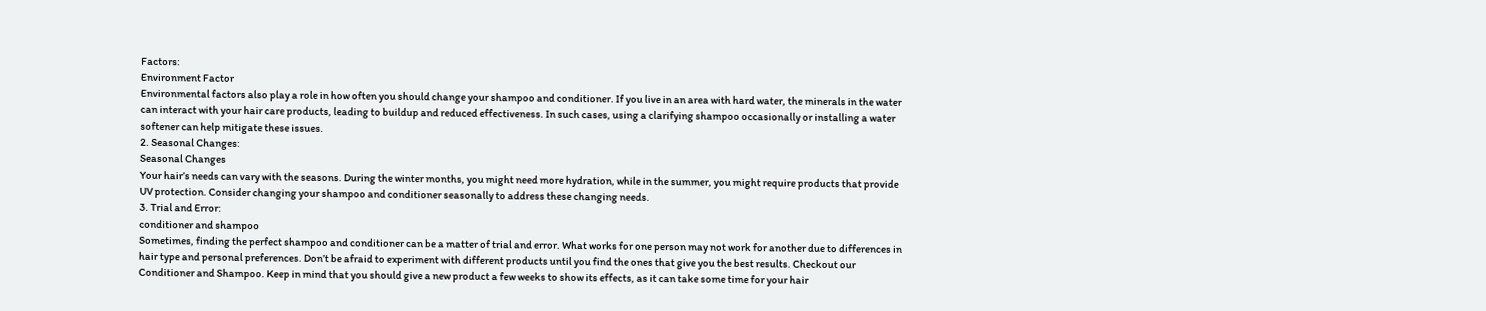Factors:
Environment Factor
Environmental factors also play a role in how often you should change your shampoo and conditioner. If you live in an area with hard water, the minerals in the water can interact with your hair care products, leading to buildup and reduced effectiveness. In such cases, using a clarifying shampoo occasionally or installing a water softener can help mitigate these issues.
2. Seasonal Changes:
Seasonal Changes
Your hair’s needs can vary with the seasons. During the winter months, you might need more hydration, while in the summer, you might require products that provide UV protection. Consider changing your shampoo and conditioner seasonally to address these changing needs.
3. Trial and Error:
conditioner and shampoo
Sometimes, finding the perfect shampoo and conditioner can be a matter of trial and error. What works for one person may not work for another due to differences in hair type and personal preferences. Don’t be afraid to experiment with different products until you find the ones that give you the best results. Checkout our Conditioner and Shampoo. Keep in mind that you should give a new product a few weeks to show its effects, as it can take some time for your hair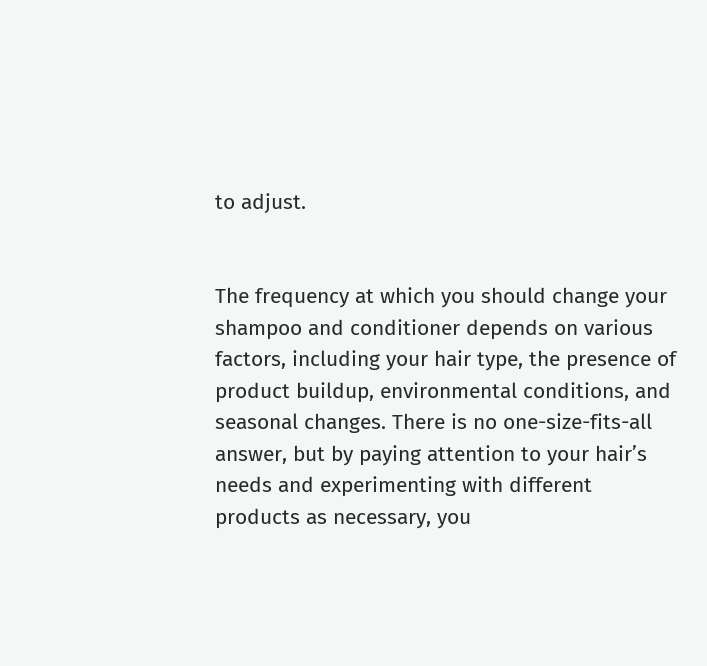to adjust.


The frequency at which you should change your shampoo and conditioner depends on various factors, including your hair type, the presence of product buildup, environmental conditions, and seasonal changes. There is no one-size-fits-all answer, but by paying attention to your hair’s needs and experimenting with different products as necessary, you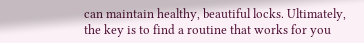can maintain healthy, beautiful locks. Ultimately, the key is to find a routine that works for you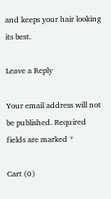and keeps your hair looking its best.

Leave a Reply

Your email address will not be published. Required fields are marked *

Cart (0)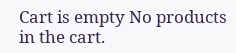Cart is empty No products in the cart.